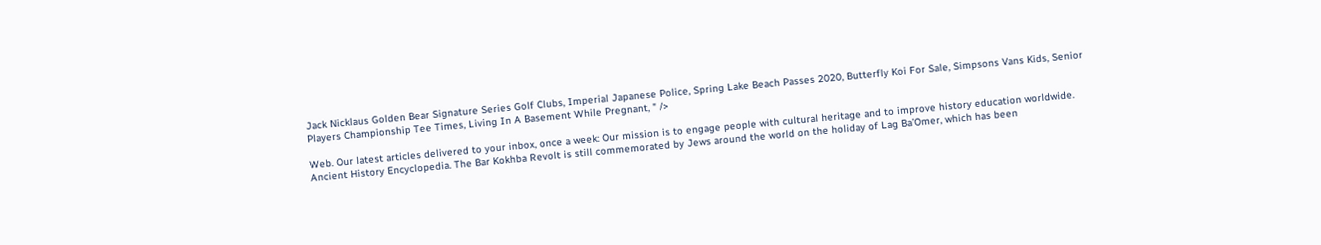Jack Nicklaus Golden Bear Signature Series Golf Clubs, Imperial Japanese Police, Spring Lake Beach Passes 2020, Butterfly Koi For Sale, Simpsons Vans Kids, Senior Players Championship Tee Times, Living In A Basement While Pregnant, " />

Web. Our latest articles delivered to your inbox, once a week: Our mission is to engage people with cultural heritage and to improve history education worldwide. Ancient History Encyclopedia. The Bar Kokhba Revolt is still commemorated by Jews around the world on the holiday of Lag Ba’Omer, which has been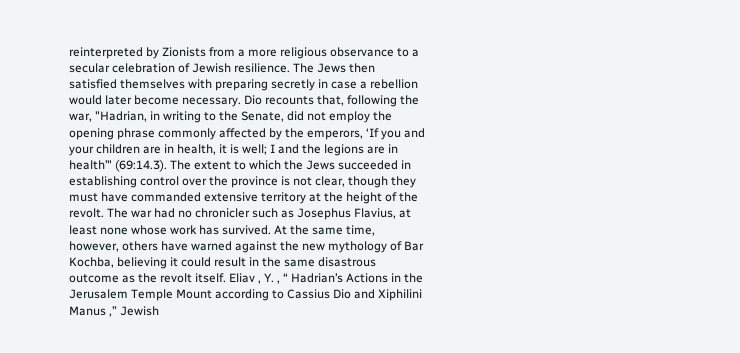reinterpreted by Zionists from a more religious observance to a secular celebration of Jewish resilience. The Jews then satisfied themselves with preparing secretly in case a rebellion would later become necessary. Dio recounts that, following the war, "Hadrian, in writing to the Senate, did not employ the opening phrase commonly affected by the emperors, ‘If you and your children are in health, it is well; I and the legions are in health’" (69:14.3). The extent to which the Jews succeeded in establishing control over the province is not clear, though they must have commanded extensive territory at the height of the revolt. The war had no chronicler such as Josephus Flavius, at least none whose work has survived. At the same time, however, others have warned against the new mythology of Bar Kochba, believing it could result in the same disastrous outcome as the revolt itself. Eliav , Y. , “ Hadrian’s Actions in the Jerusalem Temple Mount according to Cassius Dio and Xiphilini Manus ,” Jewish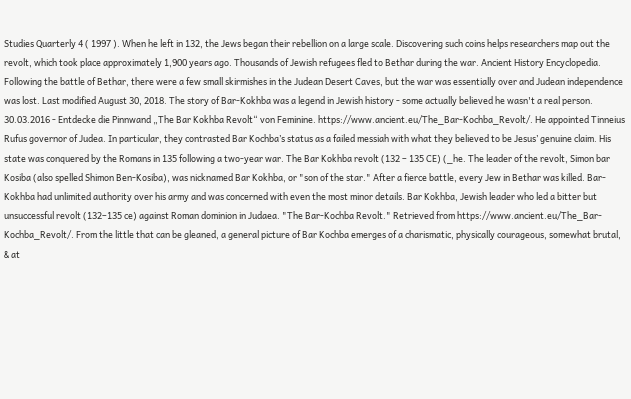Studies Quarterly 4 ( 1997 ). When he left in 132, the Jews began their rebellion on a large scale. Discovering such coins helps researchers map out the revolt, which took place approximately 1,900 years ago. Thousands of Jewish refugees fled to Bethar during the war. Ancient History Encyclopedia. Following the battle of Bethar, there were a few small skirmishes in the Judean Desert Caves, but the war was essentially over and Judean independence was lost. Last modified August 30, 2018. The story of Bar-Kokhba was a legend in Jewish history - some actually believed he wasn't a real person. 30.03.2016 - Entdecke die Pinnwand „The Bar Kokhba Revolt“ von Feminine. https://www.ancient.eu/The_Bar-Kochba_Revolt/. He appointed Tinneius Rufus governor of Judea. In particular, they contrasted Bar Kochba’s status as a failed messiah with what they believed to be Jesus’ genuine claim. His state was conquered by the Romans in 135 following a two-year war. The Bar Kokhba revolt (132 – 135 CE) (_he. The leader of the revolt, Simon bar Kosiba (also spelled Shimon Ben-Kosiba), was nicknamed Bar Kokhba, or "son of the star." After a fierce battle, every Jew in Bethar was killed. Bar-Kokhba had unlimited authority over his army and was concerned with even the most minor details. Bar Kokhba, Jewish leader who led a bitter but unsuccessful revolt (132–135 ce) against Roman dominion in Judaea. "The Bar-Kochba Revolt." Retrieved from https://www.ancient.eu/The_Bar-Kochba_Revolt/. From the little that can be gleaned, a general picture of Bar Kochba emerges of a charismatic, physically courageous, somewhat brutal, & at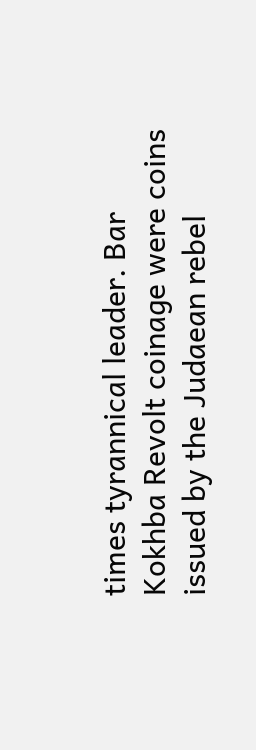times tyrannical leader. Bar Kokhba Revolt coinage were coins issued by the Judaean rebel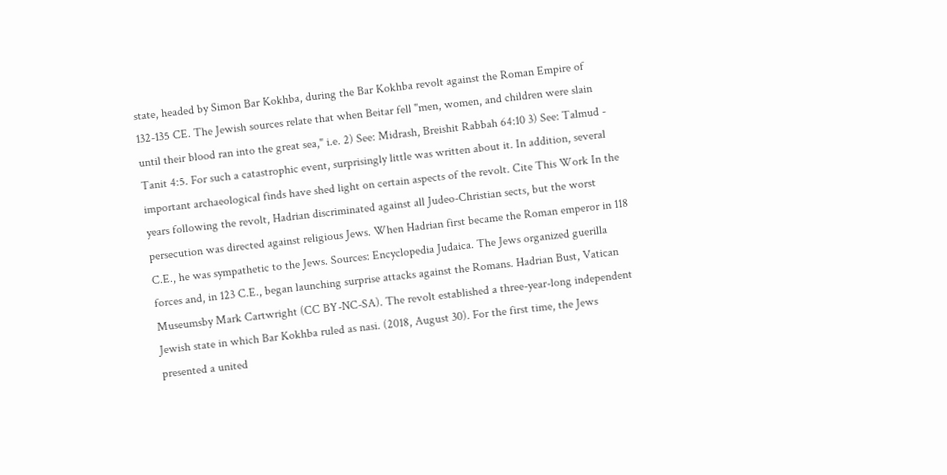state, headed by Simon Bar Kokhba, during the Bar Kokhba revolt against the Roman Empire of 132-135 CE. The Jewish sources relate that when Beitar fell "men, women, and children were slain until their blood ran into the great sea," i.e. 2) See: Midrash, Breishit Rabbah 64:10 3) See: Talmud - Tanit 4:5. For such a catastrophic event, surprisingly little was written about it. In addition, several important archaeological finds have shed light on certain aspects of the revolt. Cite This Work In the years following the revolt, Hadrian discriminated against all Judeo-Christian sects, but the worst persecution was directed against religious Jews. When Hadrian first became the Roman emperor in 118 C.E., he was sympathetic to the Jews. Sources: Encyclopedia Judaica. The Jews organized guerilla forces and, in 123 C.E., began launching surprise attacks against the Romans. Hadrian Bust, Vatican Museumsby Mark Cartwright (CC BY-NC-SA). The revolt established a three-year-long independent Jewish state in which Bar Kokhba ruled as nasi. (2018, August 30). For the first time, the Jews presented a united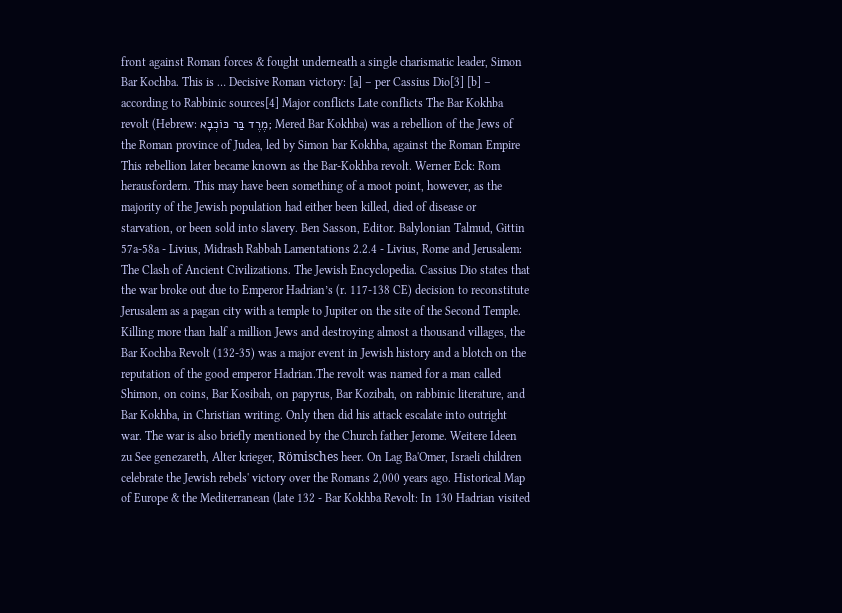front against Roman forces & fought underneath a single charismatic leader, Simon Bar Kochba. This is … Decisive Roman victory: [a] – per Cassius Dio[3] [b] – according to Rabbinic sources[4] Major conflicts Late conflicts The Bar Kokhba revolt (Hebrew: מֶרֶד בַּר כּוֹכְבָא; Mered Bar Kokhba) was a rebellion of the Jews of the Roman province of Judea, led by Simon bar Kokhba, against the Roman Empire This rebellion later became known as the Bar-Kokhba revolt. Werner Eck: Rom herausfordern. This may have been something of a moot point, however, as the majority of the Jewish population had either been killed, died of disease or starvation, or been sold into slavery. Ben Sasson, Editor. Balylonian Talmud, Gittin 57a-58a - Livius, Midrash Rabbah Lamentations 2.2.4 - Livius, Rome and Jerusalem: The Clash of Ancient Civilizations. The Jewish Encyclopedia. Cassius Dio states that the war broke out due to Emperor Hadrian’s (r. 117-138 CE) decision to reconstitute Jerusalem as a pagan city with a temple to Jupiter on the site of the Second Temple. Killing more than half a million Jews and destroying almost a thousand villages, the Bar Kochba Revolt (132-35) was a major event in Jewish history and a blotch on the reputation of the good emperor Hadrian.The revolt was named for a man called Shimon, on coins, Bar Kosibah, on papyrus, Bar Kozibah, on rabbinic literature, and Bar Kokhba, in Christian writing. Only then did his attack escalate into outright war. The war is also briefly mentioned by the Church father Jerome. Weitere Ideen zu See genezareth, Alter krieger, Römisches heer. On Lag Ba'Omer, Israeli children celebrate the Jewish rebels' victory over the Romans 2,000 years ago. Historical Map of Europe & the Mediterranean (late 132 - Bar Kokhba Revolt: In 130 Hadrian visited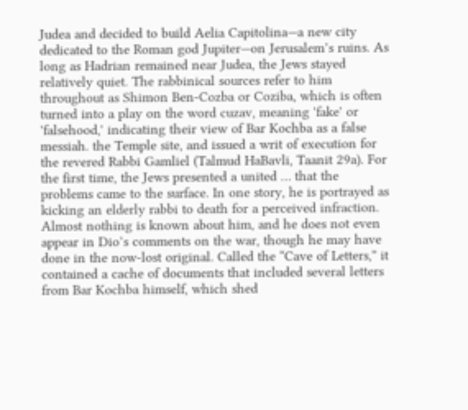Judea and decided to build Aelia Capitolina—a new city dedicated to the Roman god Jupiter—on Jerusalem’s ruins. As long as Hadrian remained near Judea, the Jews stayed relatively quiet. The rabbinical sources refer to him throughout as Shimon Ben-Cozba or Coziba, which is often turned into a play on the word cuzav, meaning 'fake' or 'falsehood,' indicating their view of Bar Kochba as a false messiah. the Temple site, and issued a writ of execution for the revered Rabbi Gamliel (Talmud HaBavli, Taanit 29a). For the first time, the Jews presented a united … that the problems came to the surface. In one story, he is portrayed as kicking an elderly rabbi to death for a perceived infraction. Almost nothing is known about him, and he does not even appear in Dio’s comments on the war, though he may have done in the now-lost original. Called the “Cave of Letters,” it contained a cache of documents that included several letters from Bar Kochba himself, which shed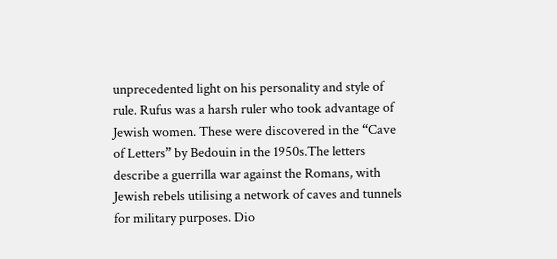unprecedented light on his personality and style of rule. Rufus was a harsh ruler who took advantage of Jewish women. These were discovered in the “Cave of Letters” by Bedouin in the 1950s.The letters describe a guerrilla war against the Romans, with Jewish rebels utilising a network of caves and tunnels for military purposes. Dio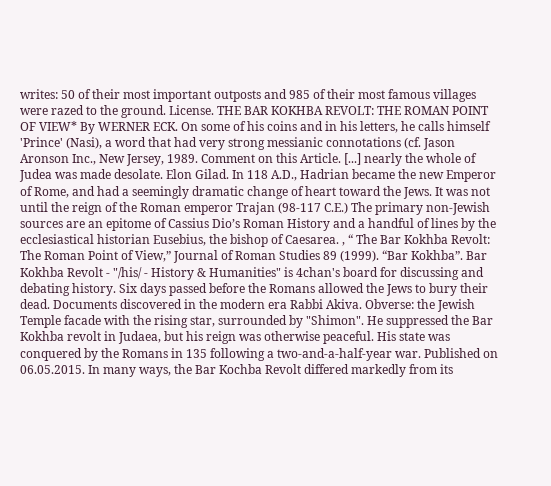writes: 50 of their most important outposts and 985 of their most famous villages were razed to the ground. License. THE BAR KOKHBA REVOLT: THE ROMAN POINT OF VIEW* By WERNER ECK. On some of his coins and in his letters, he calls himself 'Prince' (Nasi), a word that had very strong messianic connotations (cf. Jason Aronson Inc., New Jersey, 1989. Comment on this Article. [...] nearly the whole of Judea was made desolate. Elon Gilad. In 118 A.D., Hadrian became the new Emperor of Rome, and had a seemingly dramatic change of heart toward the Jews. It was not until the reign of the Roman emperor Trajan (98-117 C.E.) The primary non-Jewish sources are an epitome of Cassius Dio’s Roman History and a handful of lines by the ecclesiastical historian Eusebius, the bishop of Caesarea. , “ The Bar Kokhba Revolt: The Roman Point of View,” Journal of Roman Studies 89 (1999). “Bar Kokhba”. Bar Kokhba Revolt - "/his/ - History & Humanities" is 4chan's board for discussing and debating history. Six days passed before the Romans allowed the Jews to bury their dead. Documents discovered in the modern era Rabbi Akiva. Obverse: the Jewish Temple facade with the rising star, surrounded by "Shimon". He suppressed the Bar Kokhba revolt in Judaea, but his reign was otherwise peaceful. His state was conquered by the Romans in 135 following a two-and-a-half-year war. Published on 06.05.2015. In many ways, the Bar Kochba Revolt differed markedly from its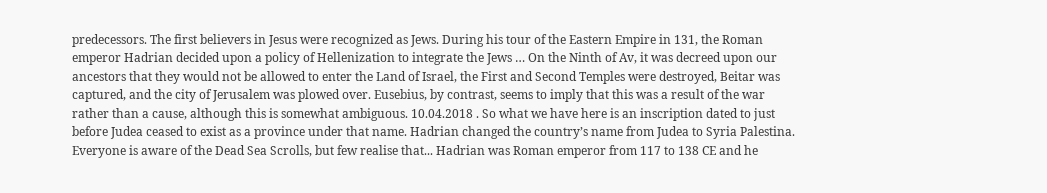predecessors. The first believers in Jesus were recognized as Jews. During his tour of the Eastern Empire in 131, the Roman emperor Hadrian decided upon a policy of Hellenization to integrate the Jews … On the Ninth of Av, it was decreed upon our ancestors that they would not be allowed to enter the Land of Israel, the First and Second Temples were destroyed, Beitar was captured, and the city of Jerusalem was plowed over. Eusebius, by contrast, seems to imply that this was a result of the war rather than a cause, although this is somewhat ambiguous. 10.04.2018 . So what we have here is an inscription dated to just before Judea ceased to exist as a province under that name. Hadrian changed the country’s name from Judea to Syria Palestina. Everyone is aware of the Dead Sea Scrolls, but few realise that... Hadrian was Roman emperor from 117 to 138 CE and he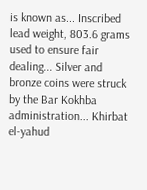is known as... Inscribed lead weight, 803.6 grams used to ensure fair dealing... Silver and bronze coins were struck by the Bar Kokhba administration... Khirbat el-yahud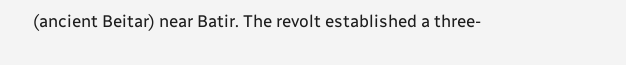(ancient Beitar) near Batir. The revolt established a three-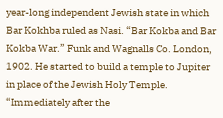year-long independent Jewish state in which Bar Kokhba ruled as Nasi. “Bar Kokba and Bar Kokba War.” Funk and Wagnalls Co. London, 1902. He started to build a temple to Jupiter in place of the Jewish Holy Temple. “Immediately after the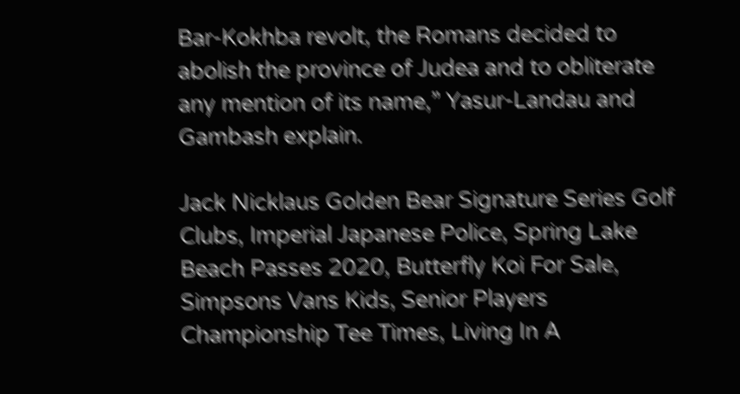Bar-Kokhba revolt, the Romans decided to abolish the province of Judea and to obliterate any mention of its name,” Yasur-Landau and Gambash explain.

Jack Nicklaus Golden Bear Signature Series Golf Clubs, Imperial Japanese Police, Spring Lake Beach Passes 2020, Butterfly Koi For Sale, Simpsons Vans Kids, Senior Players Championship Tee Times, Living In A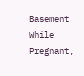Basement While Pregnant,